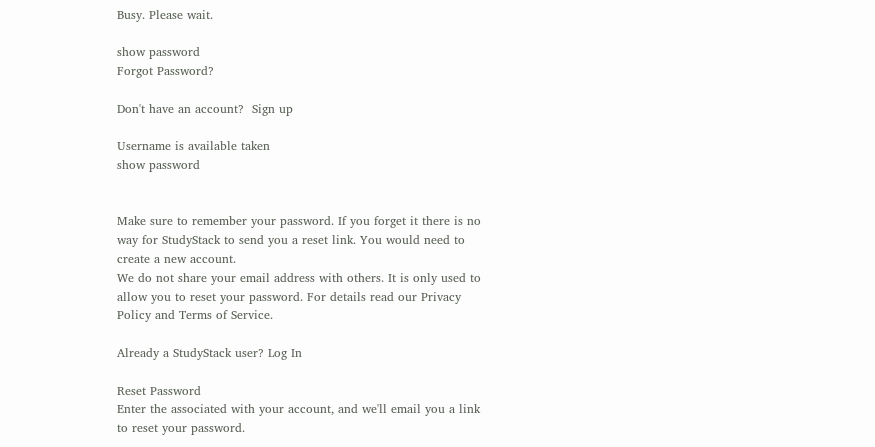Busy. Please wait.

show password
Forgot Password?

Don't have an account?  Sign up

Username is available taken
show password


Make sure to remember your password. If you forget it there is no way for StudyStack to send you a reset link. You would need to create a new account.
We do not share your email address with others. It is only used to allow you to reset your password. For details read our Privacy Policy and Terms of Service.

Already a StudyStack user? Log In

Reset Password
Enter the associated with your account, and we'll email you a link to reset your password.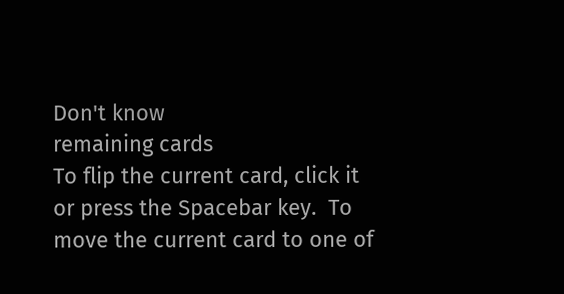Don't know
remaining cards
To flip the current card, click it or press the Spacebar key.  To move the current card to one of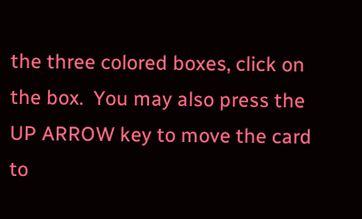the three colored boxes, click on the box.  You may also press the UP ARROW key to move the card to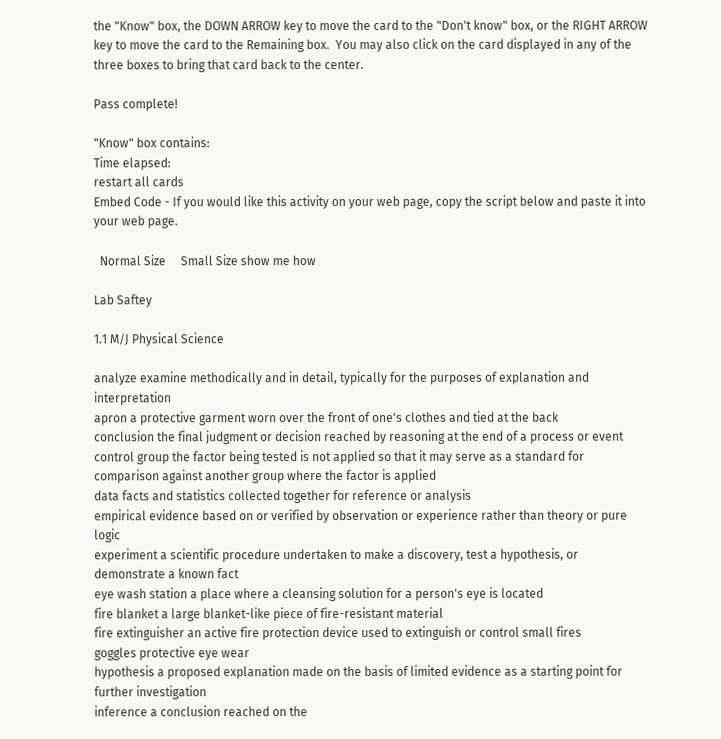the "Know" box, the DOWN ARROW key to move the card to the "Don't know" box, or the RIGHT ARROW key to move the card to the Remaining box.  You may also click on the card displayed in any of the three boxes to bring that card back to the center.

Pass complete!

"Know" box contains:
Time elapsed:
restart all cards
Embed Code - If you would like this activity on your web page, copy the script below and paste it into your web page.

  Normal Size     Small Size show me how

Lab Saftey

1.1 M/J Physical Science

analyze examine methodically and in detail, typically for the purposes of explanation and interpretation
apron a protective garment worn over the front of one's clothes and tied at the back
conclusion the final judgment or decision reached by reasoning at the end of a process or event
control group the factor being tested is not applied so that it may serve as a standard for comparison against another group where the factor is applied
data facts and statistics collected together for reference or analysis
empirical evidence based on or verified by observation or experience rather than theory or pure logic
experiment a scientific procedure undertaken to make a discovery, test a hypothesis, or demonstrate a known fact
eye wash station a place where a cleansing solution for a person's eye is located
fire blanket a large blanket-like piece of fire-resistant material
fire extinguisher an active fire protection device used to extinguish or control small fires
goggles protective eye wear
hypothesis a proposed explanation made on the basis of limited evidence as a starting point for further investigation
inference a conclusion reached on the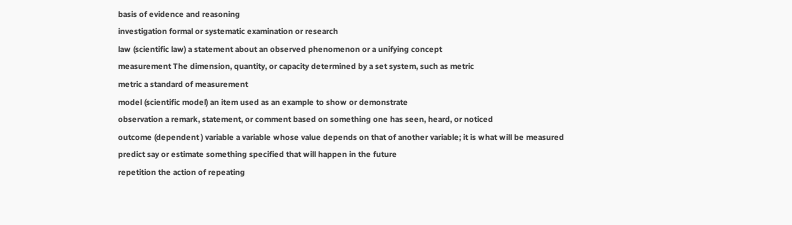basis of evidence and reasoning
investigation formal or systematic examination or research
law (scientific law) a statement about an observed phenomenon or a unifying concept
measurement The dimension, quantity, or capacity determined by a set system, such as metric
metric a standard of measurement
model (scientific model) an item used as an example to show or demonstrate
observation a remark, statement, or comment based on something one has seen, heard, or noticed
outcome (dependent ) variable a variable whose value depends on that of another variable; it is what will be measured
predict say or estimate something specified that will happen in the future
repetition the action of repeating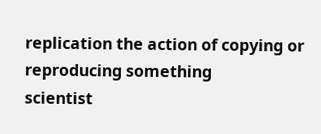replication the action of copying or reproducing something
scientist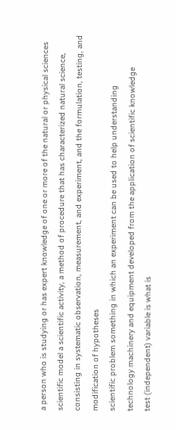a person who is studying or has expert knowledge of one or more of the natural or physical sciences
scientific model a scientific activity, a method of procedure that has characterized natural science, consisting in systematic observation, measurement, and experiment, and the formulation, testing, and modification of hypotheses
scientific problem something in which an experiment can be used to help understanding
technology machinery and equipment developed from the application of scientific knowledge
test (independent) variable is what is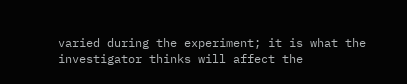varied during the experiment; it is what the investigator thinks will affect the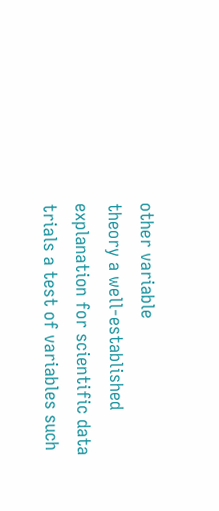other variable
theory a well-established explanation for scientific data
trials a test of variables such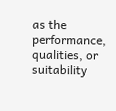as the performance, qualities, or suitability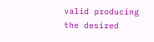valid producing the desired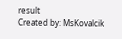result
Created by: MsKovalcik